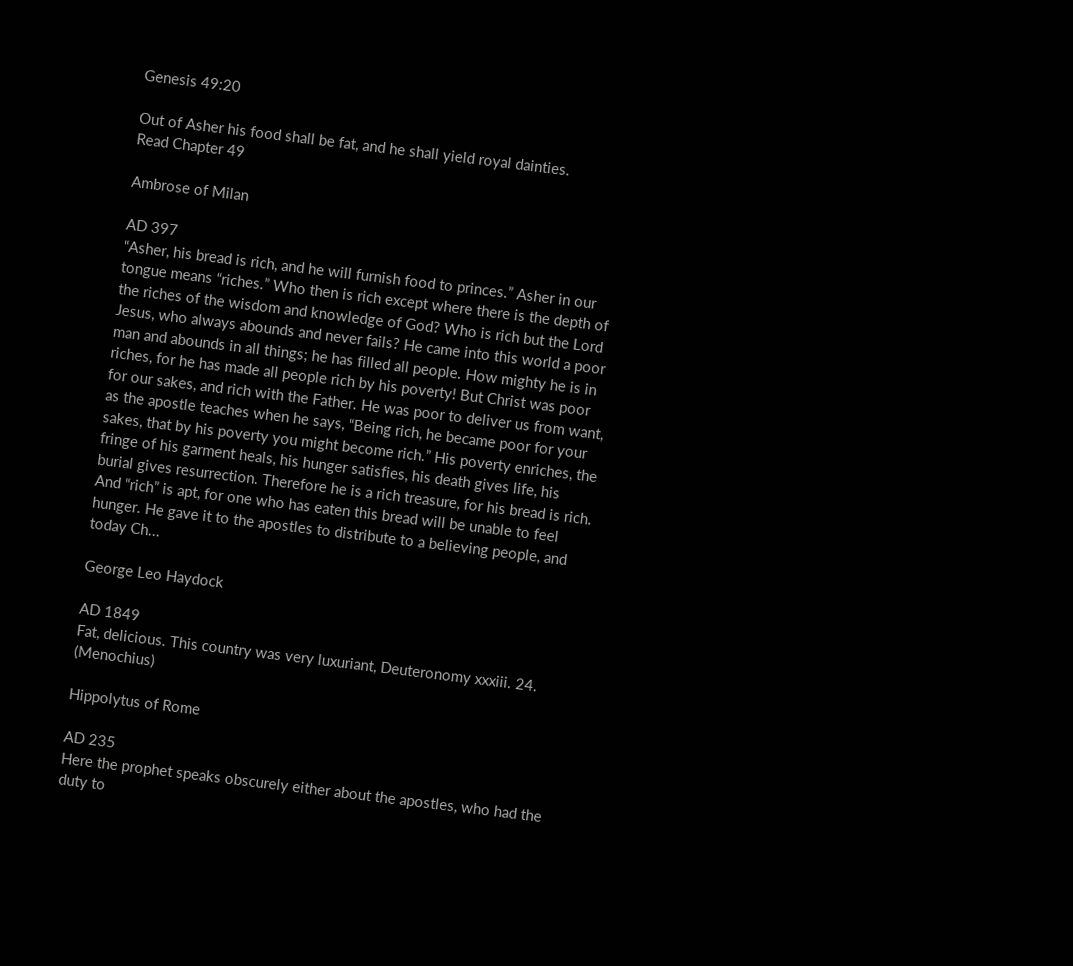Genesis 49:20

Out of Asher his food shall be fat, and he shall yield royal dainties.
Read Chapter 49

Ambrose of Milan

AD 397
“Asher, his bread is rich, and he will furnish food to princes.” Asher in our tongue means “riches.” Who then is rich except where there is the depth of the riches of the wisdom and knowledge of God? Who is rich but the Lord Jesus, who always abounds and never fails? He came into this world a poor man and abounds in all things; he has filled all people. How mighty he is in riches, for he has made all people rich by his poverty! But Christ was poor for our sakes, and rich with the Father. He was poor to deliver us from want, as the apostle teaches when he says, “Being rich, he became poor for your sakes, that by his poverty you might become rich.” His poverty enriches, the fringe of his garment heals, his hunger satisfies, his death gives life, his burial gives resurrection. Therefore he is a rich treasure, for his bread is rich. And “rich” is apt, for one who has eaten this bread will be unable to feel hunger. He gave it to the apostles to distribute to a believing people, and today Ch...

George Leo Haydock

AD 1849
Fat, delicious. This country was very luxuriant, Deuteronomy xxxiii. 24. (Menochius)

Hippolytus of Rome

AD 235
Here the prophet speaks obscurely either about the apostles, who had the duty to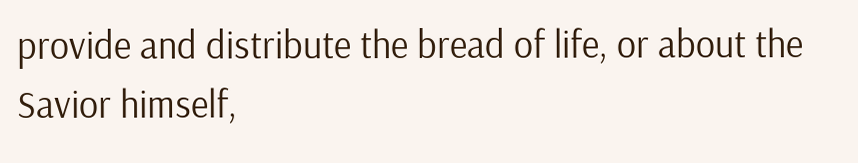provide and distribute the bread of life, or about the Savior himself,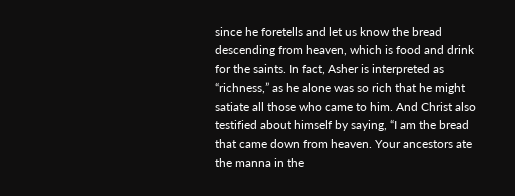since he foretells and let us know the bread descending from heaven, which is food and drink for the saints. In fact, Asher is interpreted as “richness,” as he alone was so rich that he might satiate all those who came to him. And Christ also testified about himself by saying, “I am the bread that came down from heaven. Your ancestors ate the manna in the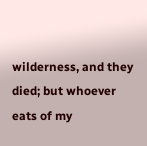wilderness, and they died; but whoever eats of my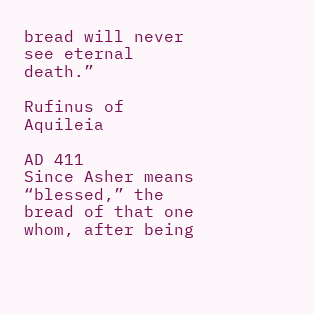bread will never see eternal death.”

Rufinus of Aquileia

AD 411
Since Asher means “blessed,” the bread of that one whom, after being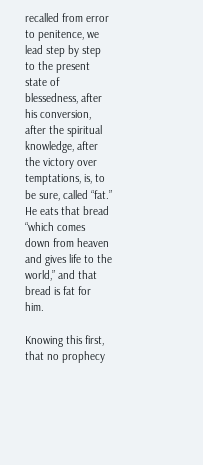recalled from error to penitence, we lead step by step to the present state of blessedness, after his conversion, after the spiritual knowledge, after the victory over temptations, is, to be sure, called “fat.” He eats that bread “which comes down from heaven and gives life to the world,” and that bread is fat for him.

Knowing this first, that no prophecy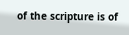of the scripture is of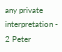any private interpretation - 2 Peter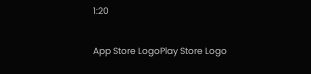1:20

App Store LogoPlay Store Logo